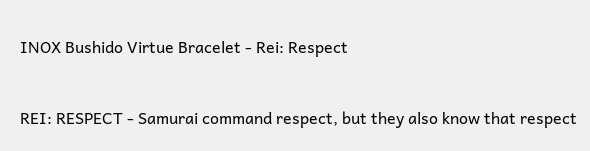INOX Bushido Virtue Bracelet - Rei: Respect


REI: RESPECT - Samurai command respect, but they also know that respect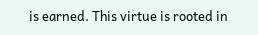is earned. This virtue is rooted in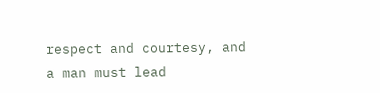respect and courtesy, and a man must lead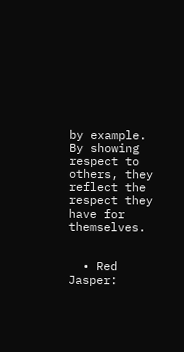by example. By showing respect to others, they reflect the respect they have for themselves.


  • Red Jasper: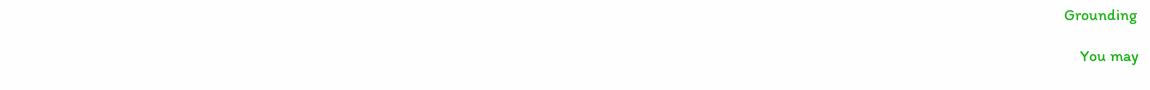Grounding

    You may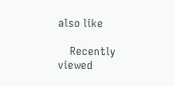also like

    Recently viewed